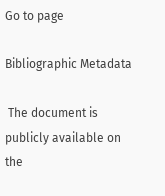Go to page

Bibliographic Metadata

 The document is publicly available on the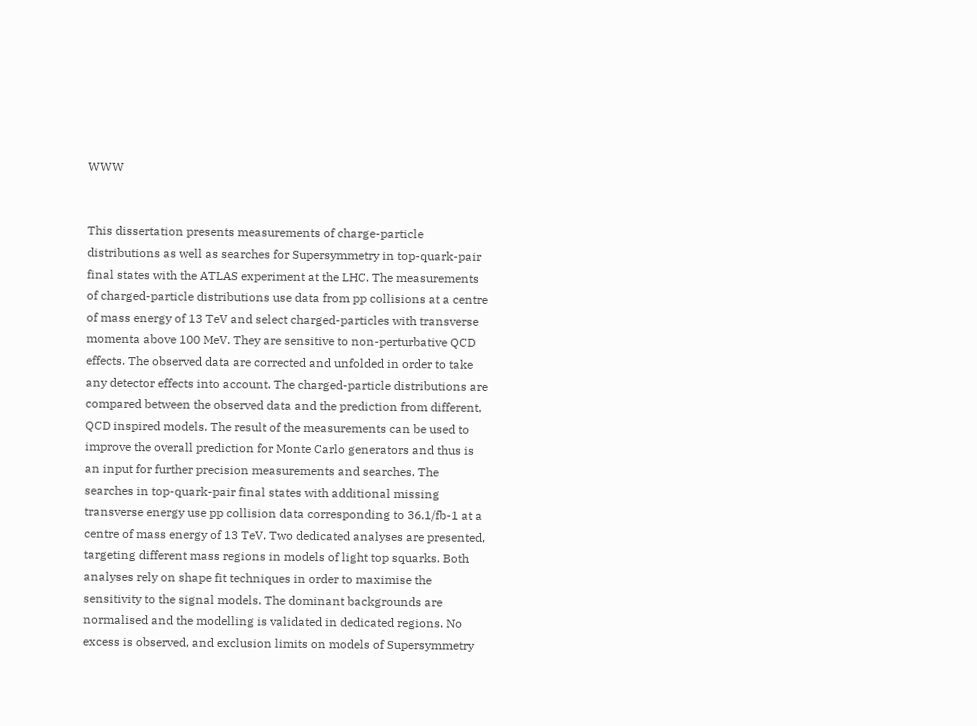WWW


This dissertation presents measurements of charge-particle distributions as well as searches for Supersymmetry in top-quark-pair final states with the ATLAS experiment at the LHC. The measurements of charged-particle distributions use data from pp collisions at a centre of mass energy of 13 TeV and select charged-particles with transverse momenta above 100 MeV. They are sensitive to non-perturbative QCD effects. The observed data are corrected and unfolded in order to take any detector effects into account. The charged-particle distributions are compared between the observed data and the prediction from different, QCD inspired models. The result of the measurements can be used to improve the overall prediction for Monte Carlo generators and thus is an input for further precision measurements and searches. The searches in top-quark-pair final states with additional missing transverse energy use pp collision data corresponding to 36.1/fb-1 at a centre of mass energy of 13 TeV. Two dedicated analyses are presented, targeting different mass regions in models of light top squarks. Both analyses rely on shape fit techniques in order to maximise the sensitivity to the signal models. The dominant backgrounds are normalised and the modelling is validated in dedicated regions. No excess is observed, and exclusion limits on models of Supersymmetry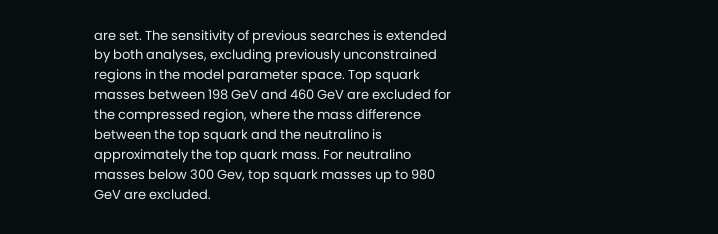are set. The sensitivity of previous searches is extended by both analyses, excluding previously unconstrained regions in the model parameter space. Top squark masses between 198 GeV and 460 GeV are excluded for the compressed region, where the mass difference between the top squark and the neutralino is approximately the top quark mass. For neutralino masses below 300 Gev, top squark masses up to 980 GeV are excluded.